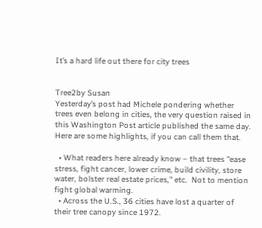It’s a hard life out there for city trees


Tree2by Susan
Yesterday’s post had Michele pondering whether trees even belong in cities, the very question raised in this Washington Post article published the same day.  Here are some highlights, if you can call them that.

  • What readers here already know – that trees "ease stress, fight cancer, lower crime, build civility, store water, bolster real estate prices," etc.  Not to mention fight global warming.
  • Across the U.S., 36 cities have lost a quarter of their tree canopy since 1972.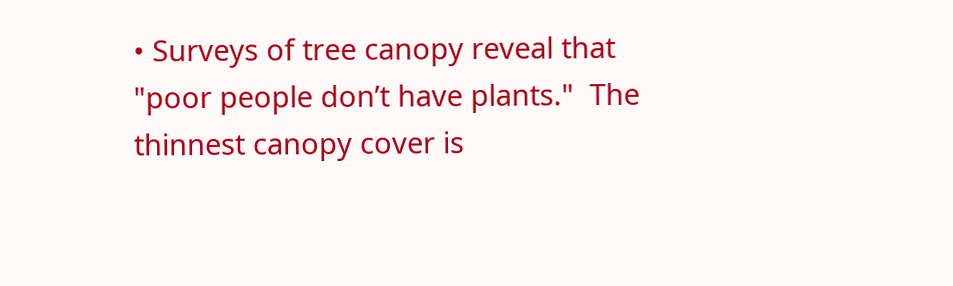• Surveys of tree canopy reveal that "poor people don’t have plants."  The thinnest canopy cover is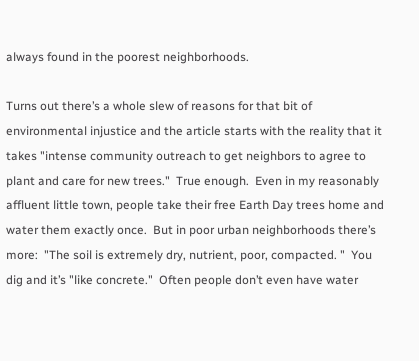always found in the poorest neighborhoods.

Turns out there’s a whole slew of reasons for that bit of environmental injustice and the article starts with the reality that it takes "intense community outreach to get neighbors to agree to plant and care for new trees."  True enough.  Even in my reasonably affluent little town, people take their free Earth Day trees home and water them exactly once.  But in poor urban neighborhoods there’s more:  "The soil is extremely dry, nutrient, poor, compacted. "  You dig and it’s "like concrete."  Often people don’t even have water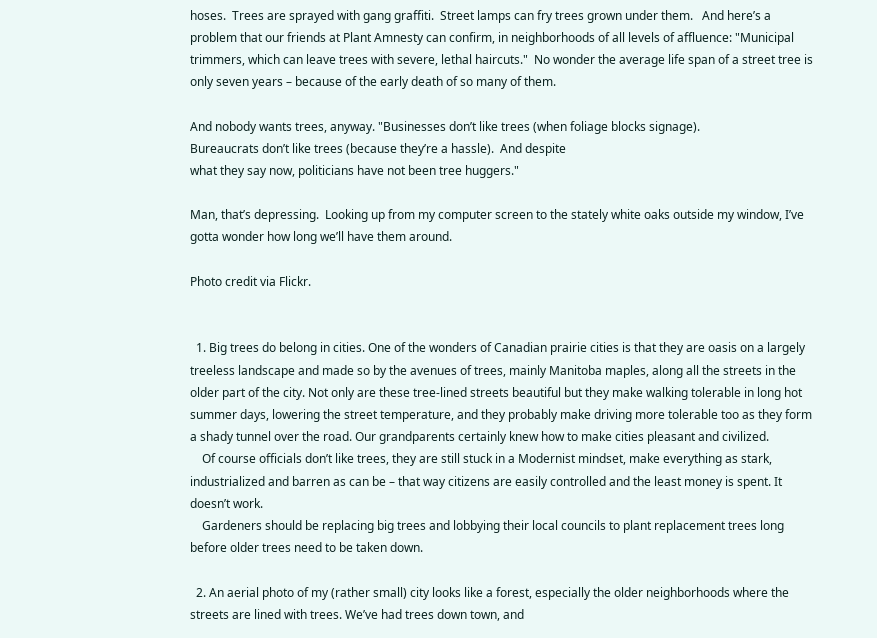hoses.  Trees are sprayed with gang graffiti.  Street lamps can fry trees grown under them.   And here’s a problem that our friends at Plant Amnesty can confirm, in neighborhoods of all levels of affluence: "Municipal trimmers, which can leave trees with severe, lethal haircuts."  No wonder the average life span of a street tree is only seven years – because of the early death of so many of them.

And nobody wants trees, anyway. "Businesses don’t like trees (when foliage blocks signage).
Bureaucrats don’t like trees (because they’re a hassle).  And despite
what they say now, politicians have not been tree huggers."

Man, that’s depressing.  Looking up from my computer screen to the stately white oaks outside my window, I’ve gotta wonder how long we’ll have them around.

Photo credit via Flickr.


  1. Big trees do belong in cities. One of the wonders of Canadian prairie cities is that they are oasis on a largely treeless landscape and made so by the avenues of trees, mainly Manitoba maples, along all the streets in the older part of the city. Not only are these tree-lined streets beautiful but they make walking tolerable in long hot summer days, lowering the street temperature, and they probably make driving more tolerable too as they form a shady tunnel over the road. Our grandparents certainly knew how to make cities pleasant and civilized.
    Of course officials don’t like trees, they are still stuck in a Modernist mindset, make everything as stark, industrialized and barren as can be – that way citizens are easily controlled and the least money is spent. It doesn’t work.
    Gardeners should be replacing big trees and lobbying their local councils to plant replacement trees long before older trees need to be taken down.

  2. An aerial photo of my (rather small) city looks like a forest, especially the older neighborhoods where the streets are lined with trees. We’ve had trees down town, and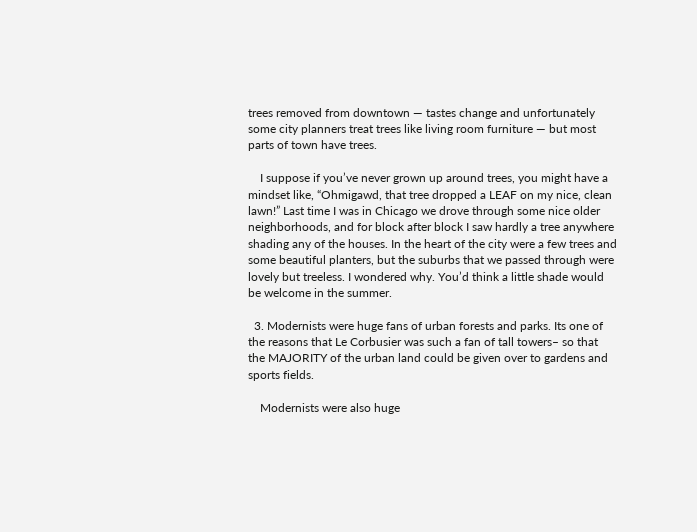trees removed from downtown — tastes change and unfortunately some city planners treat trees like living room furniture — but most parts of town have trees.

    I suppose if you’ve never grown up around trees, you might have a mindset like, “Ohmigawd, that tree dropped a LEAF on my nice, clean lawn!” Last time I was in Chicago we drove through some nice older neighborhoods, and for block after block I saw hardly a tree anywhere shading any of the houses. In the heart of the city were a few trees and some beautiful planters, but the suburbs that we passed through were lovely but treeless. I wondered why. You’d think a little shade would be welcome in the summer.

  3. Modernists were huge fans of urban forests and parks. Its one of the reasons that Le Corbusier was such a fan of tall towers– so that the MAJORITY of the urban land could be given over to gardens and sports fields.

    Modernists were also huge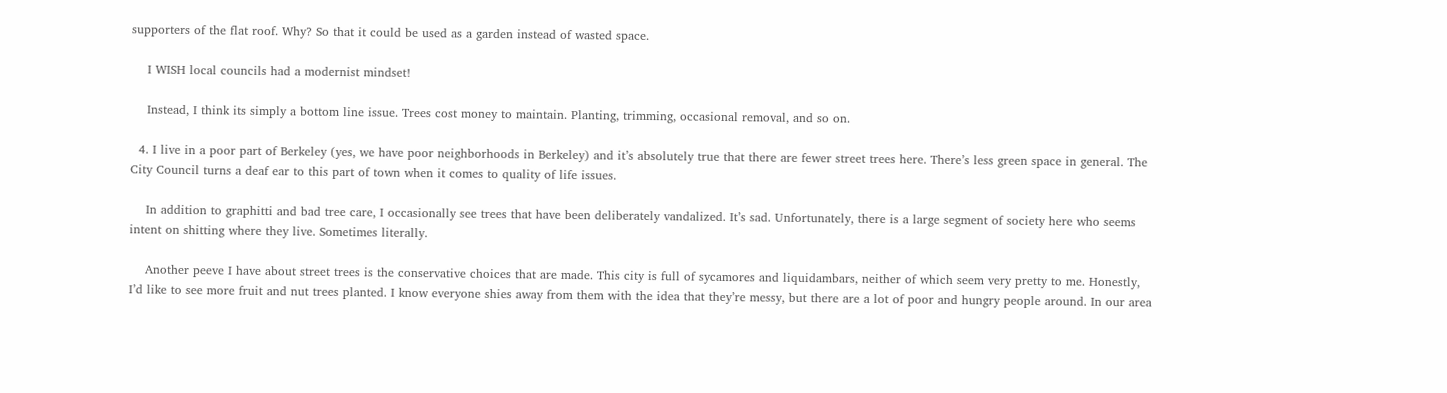supporters of the flat roof. Why? So that it could be used as a garden instead of wasted space.

    I WISH local councils had a modernist mindset!

    Instead, I think its simply a bottom line issue. Trees cost money to maintain. Planting, trimming, occasional removal, and so on.

  4. I live in a poor part of Berkeley (yes, we have poor neighborhoods in Berkeley) and it’s absolutely true that there are fewer street trees here. There’s less green space in general. The City Council turns a deaf ear to this part of town when it comes to quality of life issues.

    In addition to graphitti and bad tree care, I occasionally see trees that have been deliberately vandalized. It’s sad. Unfortunately, there is a large segment of society here who seems intent on shitting where they live. Sometimes literally.

    Another peeve I have about street trees is the conservative choices that are made. This city is full of sycamores and liquidambars, neither of which seem very pretty to me. Honestly, I’d like to see more fruit and nut trees planted. I know everyone shies away from them with the idea that they’re messy, but there are a lot of poor and hungry people around. In our area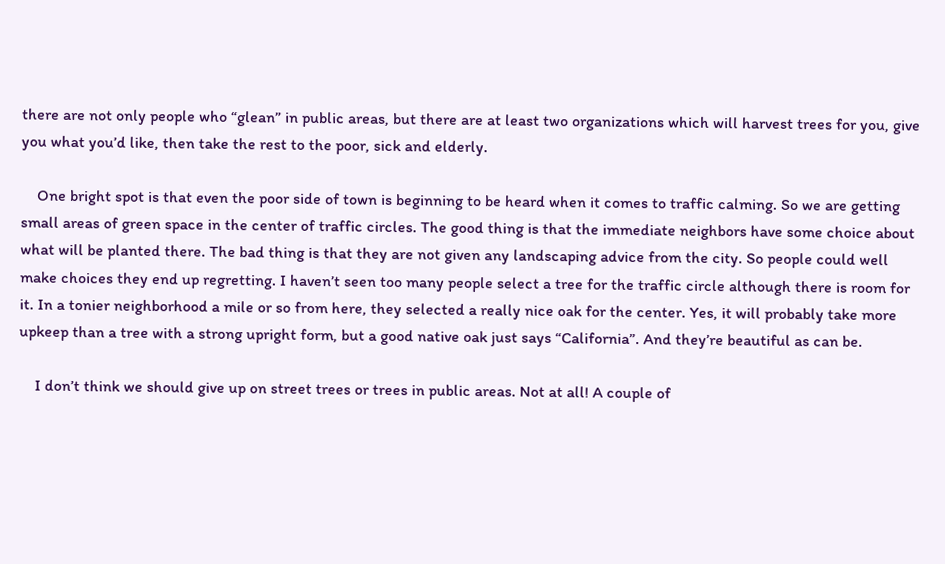there are not only people who “glean” in public areas, but there are at least two organizations which will harvest trees for you, give you what you’d like, then take the rest to the poor, sick and elderly.

    One bright spot is that even the poor side of town is beginning to be heard when it comes to traffic calming. So we are getting small areas of green space in the center of traffic circles. The good thing is that the immediate neighbors have some choice about what will be planted there. The bad thing is that they are not given any landscaping advice from the city. So people could well make choices they end up regretting. I haven’t seen too many people select a tree for the traffic circle although there is room for it. In a tonier neighborhood a mile or so from here, they selected a really nice oak for the center. Yes, it will probably take more upkeep than a tree with a strong upright form, but a good native oak just says “California”. And they’re beautiful as can be.

    I don’t think we should give up on street trees or trees in public areas. Not at all! A couple of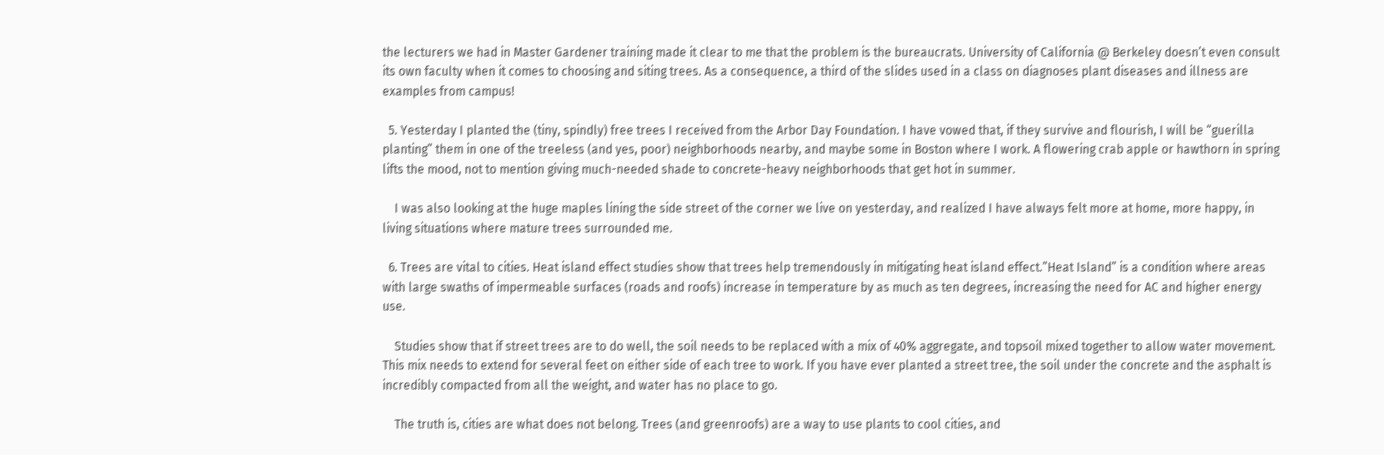the lecturers we had in Master Gardener training made it clear to me that the problem is the bureaucrats. University of California @ Berkeley doesn’t even consult its own faculty when it comes to choosing and siting trees. As a consequence, a third of the slides used in a class on diagnoses plant diseases and illness are examples from campus!

  5. Yesterday I planted the (tiny, spindly) free trees I received from the Arbor Day Foundation. I have vowed that, if they survive and flourish, I will be “guerilla planting” them in one of the treeless (and yes, poor) neighborhoods nearby, and maybe some in Boston where I work. A flowering crab apple or hawthorn in spring lifts the mood, not to mention giving much-needed shade to concrete-heavy neighborhoods that get hot in summer.

    I was also looking at the huge maples lining the side street of the corner we live on yesterday, and realized I have always felt more at home, more happy, in living situations where mature trees surrounded me.

  6. Trees are vital to cities. Heat island effect studies show that trees help tremendously in mitigating heat island effect.”Heat Island” is a condition where areas with large swaths of impermeable surfaces (roads and roofs) increase in temperature by as much as ten degrees, increasing the need for AC and higher energy use.

    Studies show that if street trees are to do well, the soil needs to be replaced with a mix of 40% aggregate, and topsoil mixed together to allow water movement. This mix needs to extend for several feet on either side of each tree to work. If you have ever planted a street tree, the soil under the concrete and the asphalt is incredibly compacted from all the weight, and water has no place to go.

    The truth is, cities are what does not belong. Trees (and greenroofs) are a way to use plants to cool cities, and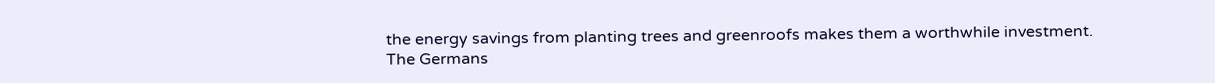the energy savings from planting trees and greenroofs makes them a worthwhile investment. The Germans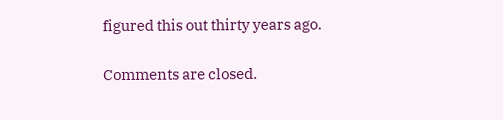figured this out thirty years ago.

Comments are closed.